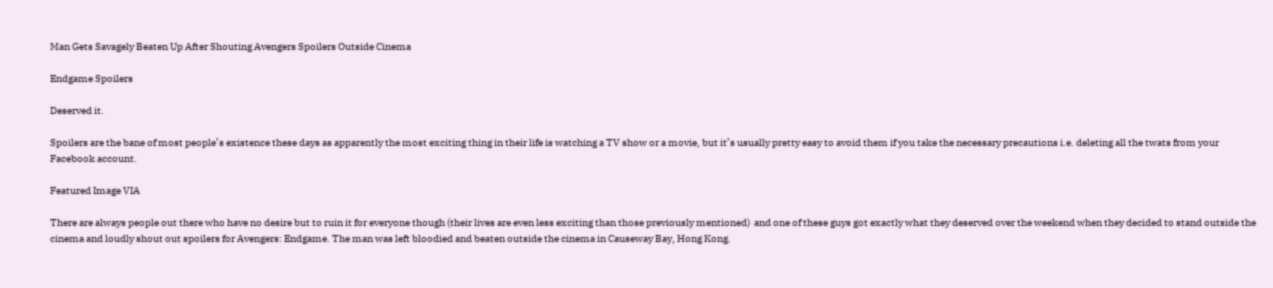Man Gets Savagely Beaten Up After Shouting Avengers Spoilers Outside Cinema

Endgame Spoilers

Deserved it.

Spoilers are the bane of most people’s existence these days as apparently the most exciting thing in their life is watching a TV show or a movie, but it’s usually pretty easy to avoid them if you take the necessary precautions i.e. deleting all the twats from your Facebook account.

Featured Image VIA

There are always people out there who have no desire but to ruin it for everyone though (their lives are even less exciting than those previously mentioned)  and one of these guys got exactly what they deserved over the weekend when they decided to stand outside the cinema and loudly shout out spoilers for Avengers: Endgame. The man was left bloodied and beaten outside the cinema in Causeway Bay, Hong Kong.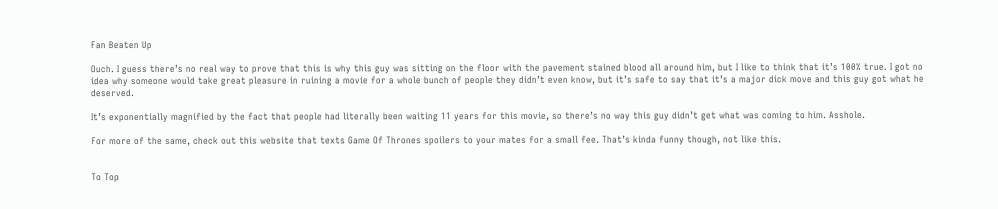Fan Beaten Up

Ouch. I guess there’s no real way to prove that this is why this guy was sitting on the floor with the pavement stained blood all around him, but I like to think that it’s 100% true. I got no idea why someone would take great pleasure in ruining a movie for a whole bunch of people they didn’t even know, but it’s safe to say that it’s a major dick move and this guy got what he deserved.

It’s exponentially magnified by the fact that people had literally been waiting 11 years for this movie, so there’s no way this guy didn’t get what was coming to him. Asshole.

For more of the same, check out this website that texts Game Of Thrones spoilers to your mates for a small fee. That’s kinda funny though, not like this.


To Top